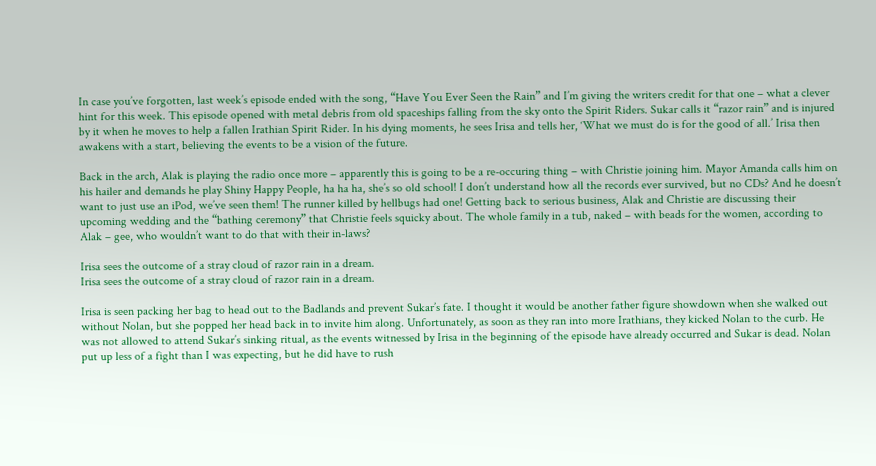In case you’ve forgotten, last week’s episode ended with the song, “Have You Ever Seen the Rain” and I’m giving the writers credit for that one – what a clever hint for this week. This episode opened with metal debris from old spaceships falling from the sky onto the Spirit Riders. Sukar calls it “razor rain” and is injured by it when he moves to help a fallen Irathian Spirit Rider. In his dying moments, he sees Irisa and tells her, ‘What we must do is for the good of all.’ Irisa then awakens with a start, believing the events to be a vision of the future.

Back in the arch, Alak is playing the radio once more – apparently this is going to be a re-occuring thing – with Christie joining him. Mayor Amanda calls him on his hailer and demands he play Shiny Happy People, ha ha ha, she’s so old school! I don’t understand how all the records ever survived, but no CDs? And he doesn’t want to just use an iPod, we’ve seen them! The runner killed by hellbugs had one! Getting back to serious business, Alak and Christie are discussing their upcoming wedding and the “bathing ceremony” that Christie feels squicky about. The whole family in a tub, naked – with beads for the women, according to Alak – gee, who wouldn’t want to do that with their in-laws?

Irisa sees the outcome of a stray cloud of razor rain in a dream.
Irisa sees the outcome of a stray cloud of razor rain in a dream.

Irisa is seen packing her bag to head out to the Badlands and prevent Sukar’s fate. I thought it would be another father figure showdown when she walked out without Nolan, but she popped her head back in to invite him along. Unfortunately, as soon as they ran into more Irathians, they kicked Nolan to the curb. He was not allowed to attend Sukar’s sinking ritual, as the events witnessed by Irisa in the beginning of the episode have already occurred and Sukar is dead. Nolan put up less of a fight than I was expecting, but he did have to rush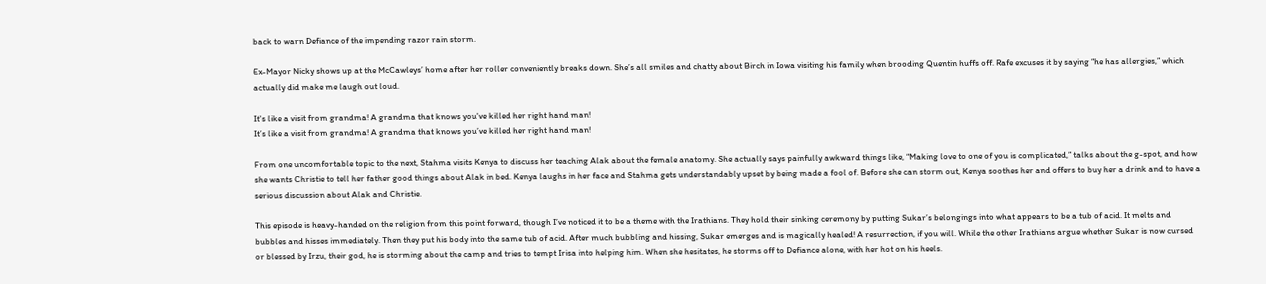back to warn Defiance of the impending razor rain storm.

Ex-Mayor Nicky shows up at the McCawleys’ home after her roller conveniently breaks down. She’s all smiles and chatty about Birch in Iowa visiting his family when brooding Quentin huffs off. Rafe excuses it by saying “he has allergies,” which actually did make me laugh out loud.

It's like a visit from grandma! A grandma that knows you've killed her right hand man!
It’s like a visit from grandma! A grandma that knows you’ve killed her right hand man!

From one uncomfortable topic to the next, Stahma visits Kenya to discuss her teaching Alak about the female anatomy. She actually says painfully awkward things like, “Making love to one of you is complicated,” talks about the g-spot, and how she wants Christie to tell her father good things about Alak in bed. Kenya laughs in her face and Stahma gets understandably upset by being made a fool of. Before she can storm out, Kenya soothes her and offers to buy her a drink and to have a serious discussion about Alak and Christie.

This episode is heavy-handed on the religion from this point forward, though I’ve noticed it to be a theme with the Irathians. They hold their sinking ceremony by putting Sukar’s belongings into what appears to be a tub of acid. It melts and bubbles and hisses immediately. Then they put his body into the same tub of acid. After much bubbling and hissing, Sukar emerges and is magically healed! A resurrection, if you will. While the other Irathians argue whether Sukar is now cursed or blessed by Irzu, their god, he is storming about the camp and tries to tempt Irisa into helping him. When she hesitates, he storms off to Defiance alone, with her hot on his heels.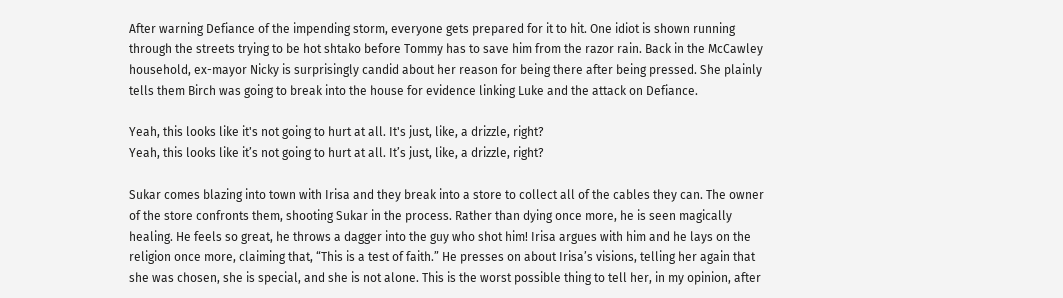After warning Defiance of the impending storm, everyone gets prepared for it to hit. One idiot is shown running through the streets trying to be hot shtako before Tommy has to save him from the razor rain. Back in the McCawley household, ex-mayor Nicky is surprisingly candid about her reason for being there after being pressed. She plainly tells them Birch was going to break into the house for evidence linking Luke and the attack on Defiance.

Yeah, this looks like it's not going to hurt at all. It's just, like, a drizzle, right?
Yeah, this looks like it’s not going to hurt at all. It’s just, like, a drizzle, right?

Sukar comes blazing into town with Irisa and they break into a store to collect all of the cables they can. The owner of the store confronts them, shooting Sukar in the process. Rather than dying once more, he is seen magically healing. He feels so great, he throws a dagger into the guy who shot him! Irisa argues with him and he lays on the religion once more, claiming that, “This is a test of faith.” He presses on about Irisa’s visions, telling her again that she was chosen, she is special, and she is not alone. This is the worst possible thing to tell her, in my opinion, after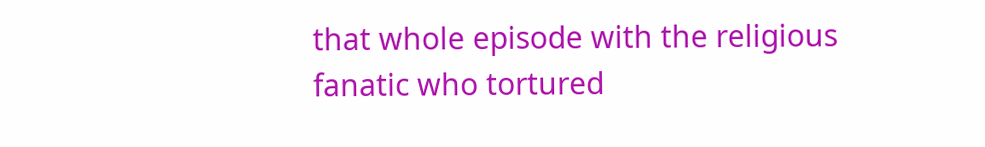that whole episode with the religious fanatic who tortured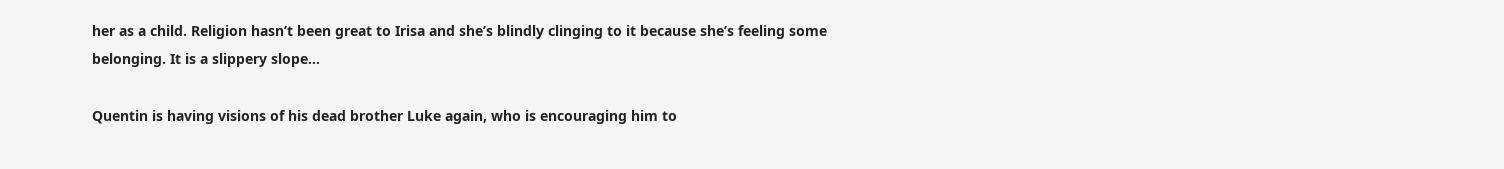her as a child. Religion hasn’t been great to Irisa and she’s blindly clinging to it because she’s feeling some belonging. It is a slippery slope…

Quentin is having visions of his dead brother Luke again, who is encouraging him to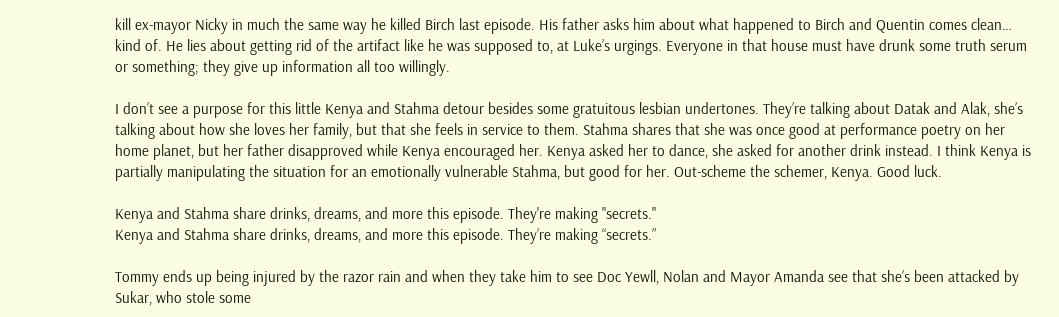kill ex-mayor Nicky in much the same way he killed Birch last episode. His father asks him about what happened to Birch and Quentin comes clean… kind of. He lies about getting rid of the artifact like he was supposed to, at Luke’s urgings. Everyone in that house must have drunk some truth serum or something; they give up information all too willingly.

I don’t see a purpose for this little Kenya and Stahma detour besides some gratuitous lesbian undertones. They’re talking about Datak and Alak, she’s talking about how she loves her family, but that she feels in service to them. Stahma shares that she was once good at performance poetry on her home planet, but her father disapproved while Kenya encouraged her. Kenya asked her to dance, she asked for another drink instead. I think Kenya is partially manipulating the situation for an emotionally vulnerable Stahma, but good for her. Out-scheme the schemer, Kenya. Good luck.

Kenya and Stahma share drinks, dreams, and more this episode. They're making "secrets."
Kenya and Stahma share drinks, dreams, and more this episode. They’re making “secrets.”

Tommy ends up being injured by the razor rain and when they take him to see Doc Yewll, Nolan and Mayor Amanda see that she’s been attacked by Sukar, who stole some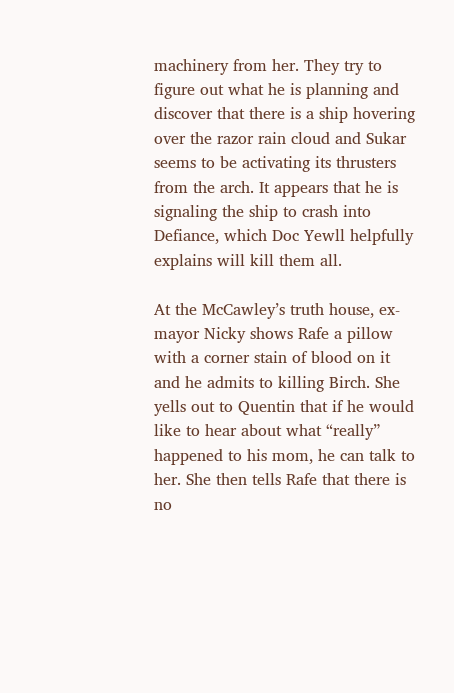machinery from her. They try to figure out what he is planning and discover that there is a ship hovering over the razor rain cloud and Sukar seems to be activating its thrusters from the arch. It appears that he is signaling the ship to crash into Defiance, which Doc Yewll helpfully explains will kill them all.

At the McCawley’s truth house, ex-mayor Nicky shows Rafe a pillow with a corner stain of blood on it and he admits to killing Birch. She yells out to Quentin that if he would like to hear about what “really” happened to his mom, he can talk to her. She then tells Rafe that there is no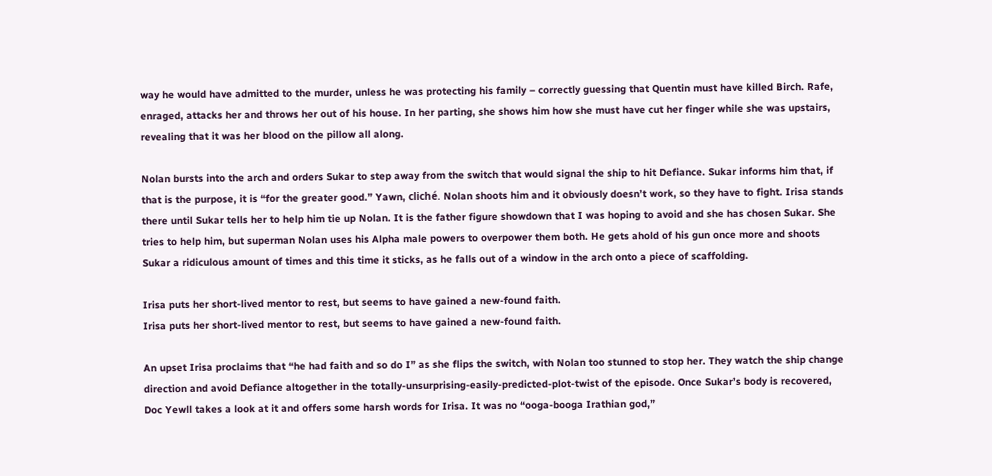way he would have admitted to the murder, unless he was protecting his family – correctly guessing that Quentin must have killed Birch. Rafe, enraged, attacks her and throws her out of his house. In her parting, she shows him how she must have cut her finger while she was upstairs, revealing that it was her blood on the pillow all along.

Nolan bursts into the arch and orders Sukar to step away from the switch that would signal the ship to hit Defiance. Sukar informs him that, if that is the purpose, it is “for the greater good.” Yawn, cliché. Nolan shoots him and it obviously doesn’t work, so they have to fight. Irisa stands there until Sukar tells her to help him tie up Nolan. It is the father figure showdown that I was hoping to avoid and she has chosen Sukar. She tries to help him, but superman Nolan uses his Alpha male powers to overpower them both. He gets ahold of his gun once more and shoots Sukar a ridiculous amount of times and this time it sticks, as he falls out of a window in the arch onto a piece of scaffolding.

Irisa puts her short-lived mentor to rest, but seems to have gained a new-found faith.
Irisa puts her short-lived mentor to rest, but seems to have gained a new-found faith.

An upset Irisa proclaims that “he had faith and so do I” as she flips the switch, with Nolan too stunned to stop her. They watch the ship change direction and avoid Defiance altogether in the totally-unsurprising-easily-predicted-plot-twist of the episode. Once Sukar’s body is recovered, Doc Yewll takes a look at it and offers some harsh words for Irisa. It was no “ooga-booga Irathian god,”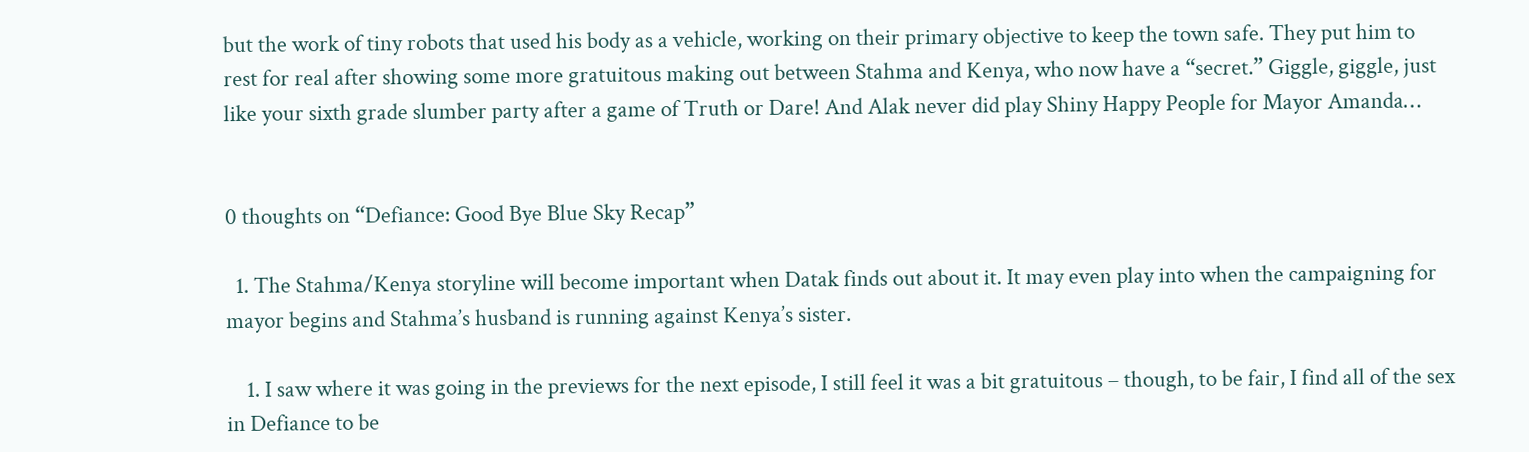but the work of tiny robots that used his body as a vehicle, working on their primary objective to keep the town safe. They put him to rest for real after showing some more gratuitous making out between Stahma and Kenya, who now have a “secret.” Giggle, giggle, just like your sixth grade slumber party after a game of Truth or Dare! And Alak never did play Shiny Happy People for Mayor Amanda…


0 thoughts on “Defiance: Good Bye Blue Sky Recap”

  1. The Stahma/Kenya storyline will become important when Datak finds out about it. It may even play into when the campaigning for mayor begins and Stahma’s husband is running against Kenya’s sister.

    1. I saw where it was going in the previews for the next episode, I still feel it was a bit gratuitous – though, to be fair, I find all of the sex in Defiance to be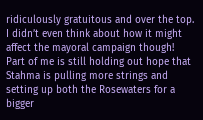ridiculously gratuitous and over the top. I didn’t even think about how it might affect the mayoral campaign though! Part of me is still holding out hope that Stahma is pulling more strings and setting up both the Rosewaters for a bigger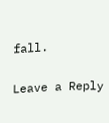fall.

Leave a Reply